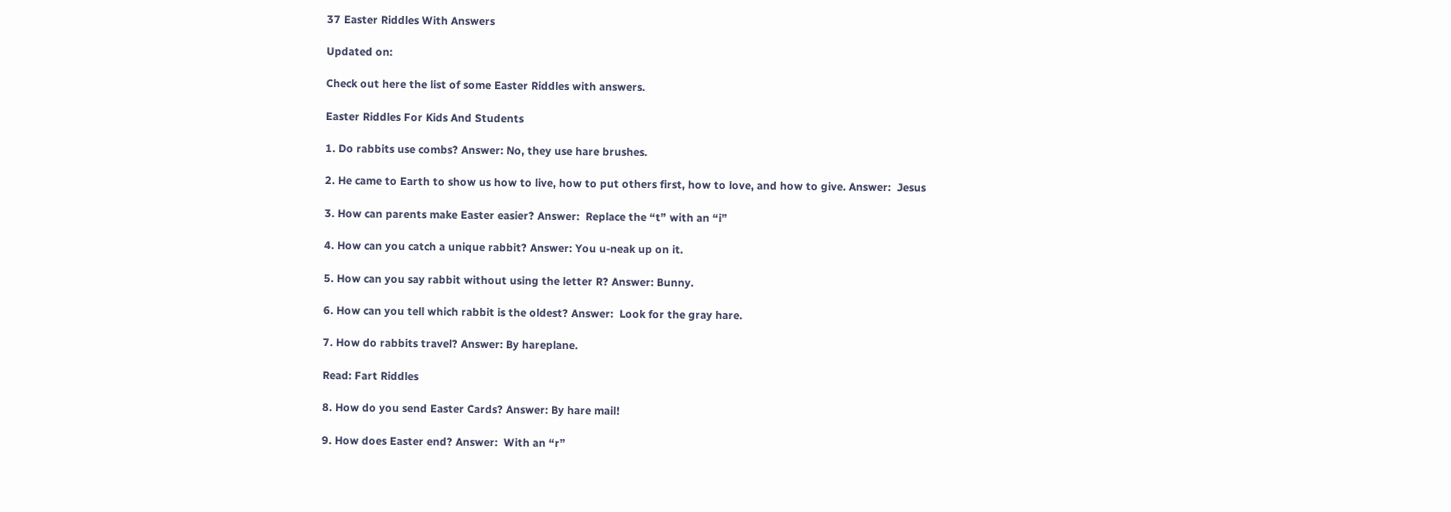37 Easter Riddles With Answers

Updated on:

Check out here the list of some Easter Riddles with answers.

Easter Riddles For Kids And Students

1. Do rabbits use combs? Answer: No, they use hare brushes.

2. He came to Earth to show us how to live, how to put others first, how to love, and how to give. Answer:  Jesus

3. How can parents make Easter easier? Answer:  Replace the “t” with an “i”

4. How can you catch a unique rabbit? Answer: You u-neak up on it.

5. How can you say rabbit without using the letter R? Answer: Bunny.

6. How can you tell which rabbit is the oldest? Answer:  Look for the gray hare.

7. How do rabbits travel? Answer: By hareplane.

Read: Fart Riddles

8. How do you send Easter Cards? Answer: By hare mail!

9. How does Easter end? Answer:  With an “r”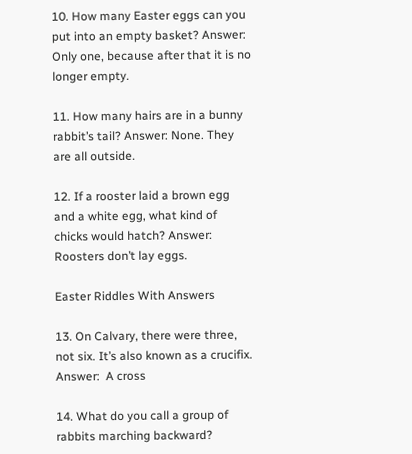10. How many Easter eggs can you put into an empty basket? Answer: Only one, because after that it is no longer empty.

11. How many hairs are in a bunny rabbit’s tail? Answer: None. They are all outside.

12. If a rooster laid a brown egg and a white egg, what kind of chicks would hatch? Answer: Roosters don’t lay eggs.

Easter Riddles With Answers

13. On Calvary, there were three, not six. It’s also known as a crucifix. Answer:  A cross

14. What do you call a group of rabbits marching backward?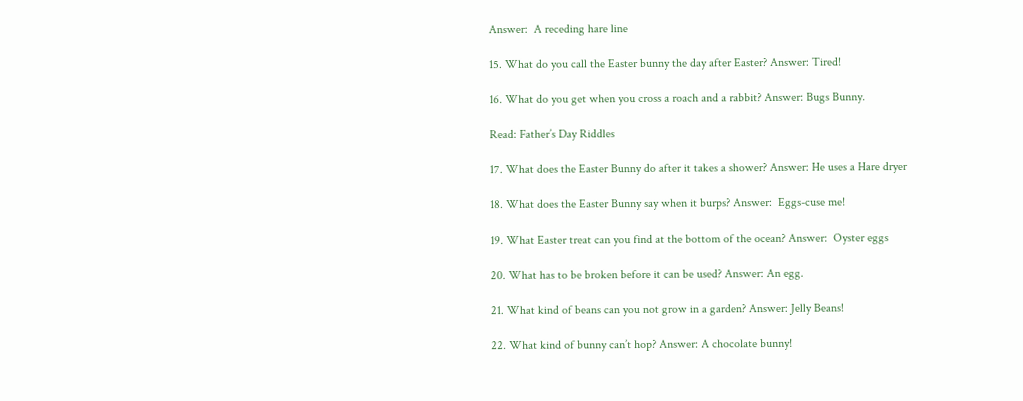Answer:  A receding hare line

15. What do you call the Easter bunny the day after Easter? Answer: Tired!

16. What do you get when you cross a roach and a rabbit? Answer: Bugs Bunny.

Read: Father’s Day Riddles

17. What does the Easter Bunny do after it takes a shower? Answer: He uses a Hare dryer

18. What does the Easter Bunny say when it burps? Answer:  Eggs-cuse me!

19. What Easter treat can you find at the bottom of the ocean? Answer:  Oyster eggs

20. What has to be broken before it can be used? Answer: An egg.

21. What kind of beans can you not grow in a garden? Answer: Jelly Beans!

22. What kind of bunny can’t hop? Answer: A chocolate bunny!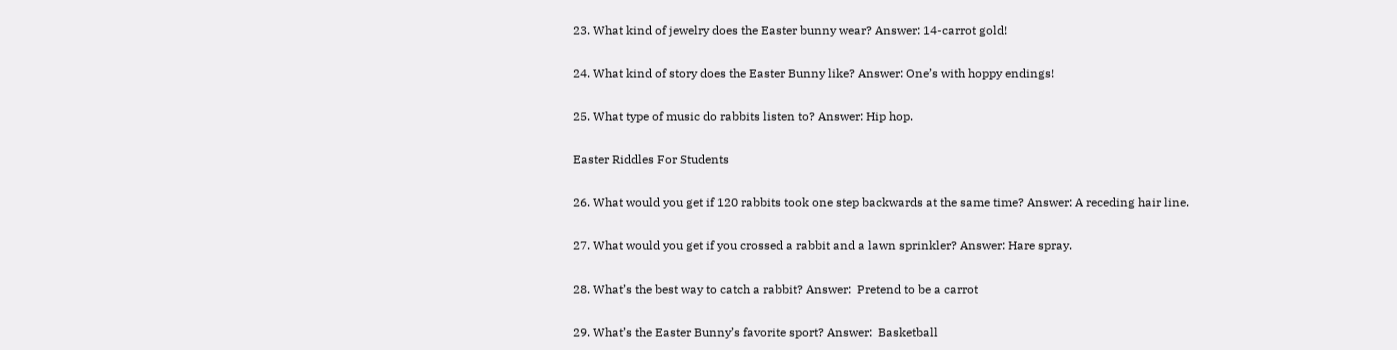23. What kind of jewelry does the Easter bunny wear? Answer: 14-carrot gold!

24. What kind of story does the Easter Bunny like? Answer: One’s with hoppy endings!

25. What type of music do rabbits listen to? Answer: Hip hop.

Easter Riddles For Students

26. What would you get if 120 rabbits took one step backwards at the same time? Answer: A receding hair line.

27. What would you get if you crossed a rabbit and a lawn sprinkler? Answer: Hare spray.

28. What’s the best way to catch a rabbit? Answer:  Pretend to be a carrot

29. What’s the Easter Bunny’s favorite sport? Answer:  Basketball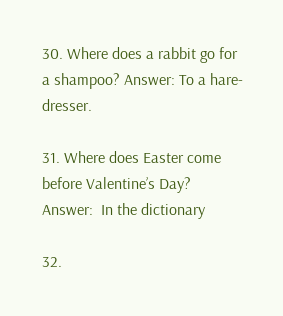30. Where does a rabbit go for a shampoo? Answer: To a hare-dresser.

31. Where does Easter come before Valentine’s Day? Answer:  In the dictionary

32.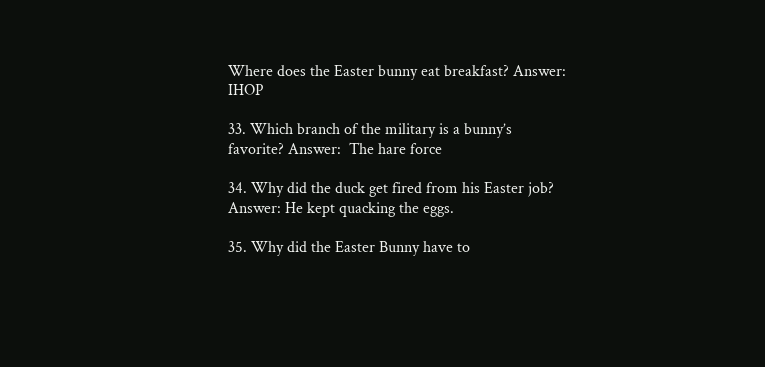Where does the Easter bunny eat breakfast? Answer:  IHOP

33. Which branch of the military is a bunny’s favorite? Answer:  The hare force

34. Why did the duck get fired from his Easter job? Answer: He kept quacking the eggs.

35. Why did the Easter Bunny have to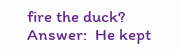fire the duck? Answer:  He kept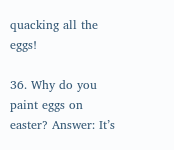quacking all the eggs!

36. Why do you paint eggs on easter? Answer: It’s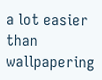a lot easier than wallpapering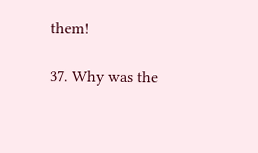them!

37. Why was the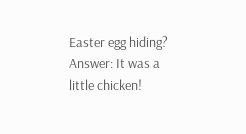Easter egg hiding? Answer: It was a little chicken!